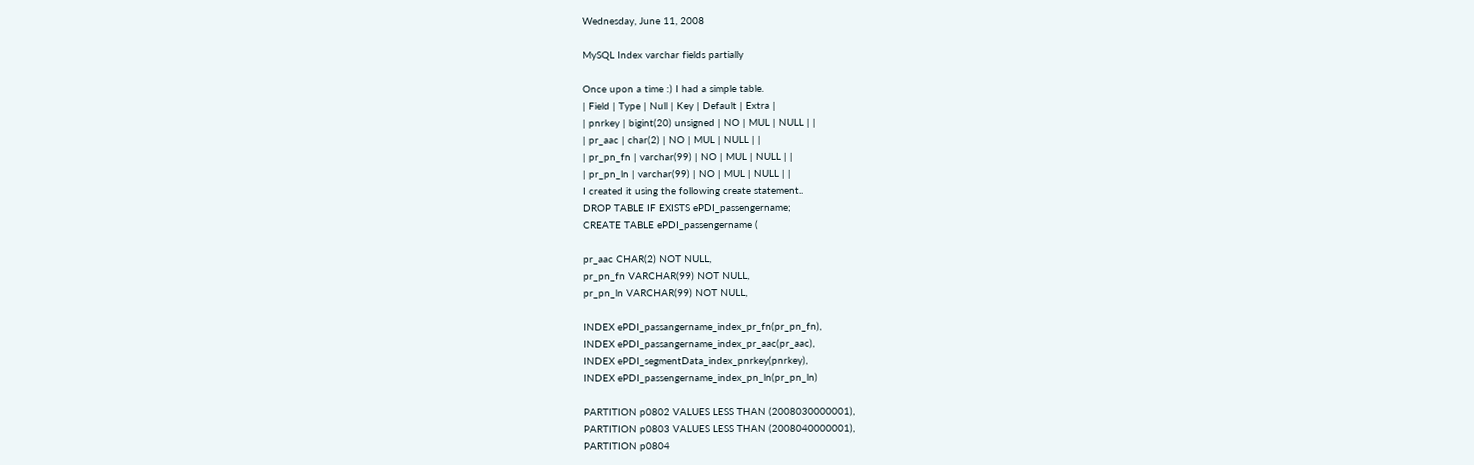Wednesday, June 11, 2008

MySQL Index varchar fields partially

Once upon a time :) I had a simple table.
| Field | Type | Null | Key | Default | Extra |
| pnrkey | bigint(20) unsigned | NO | MUL | NULL | |
| pr_aac | char(2) | NO | MUL | NULL | |
| pr_pn_fn | varchar(99) | NO | MUL | NULL | |
| pr_pn_ln | varchar(99) | NO | MUL | NULL | |
I created it using the following create statement..
DROP TABLE IF EXISTS ePDI_passengername;
CREATE TABLE ePDI_passengername (

pr_aac CHAR(2) NOT NULL,
pr_pn_fn VARCHAR(99) NOT NULL,
pr_pn_ln VARCHAR(99) NOT NULL,

INDEX ePDI_passangername_index_pr_fn(pr_pn_fn),
INDEX ePDI_passangername_index_pr_aac(pr_aac),
INDEX ePDI_segmentData_index_pnrkey(pnrkey),
INDEX ePDI_passengername_index_pn_ln(pr_pn_ln)

PARTITION p0802 VALUES LESS THAN (2008030000001),
PARTITION p0803 VALUES LESS THAN (2008040000001),
PARTITION p0804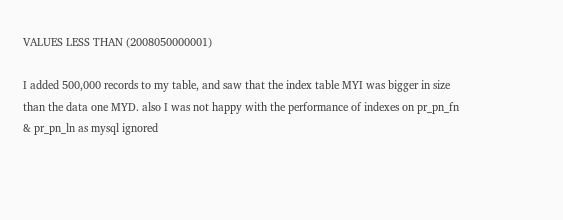VALUES LESS THAN (2008050000001)

I added 500,000 records to my table, and saw that the index table MYI was bigger in size than the data one MYD. also I was not happy with the performance of indexes on pr_pn_fn & pr_pn_ln as mysql ignored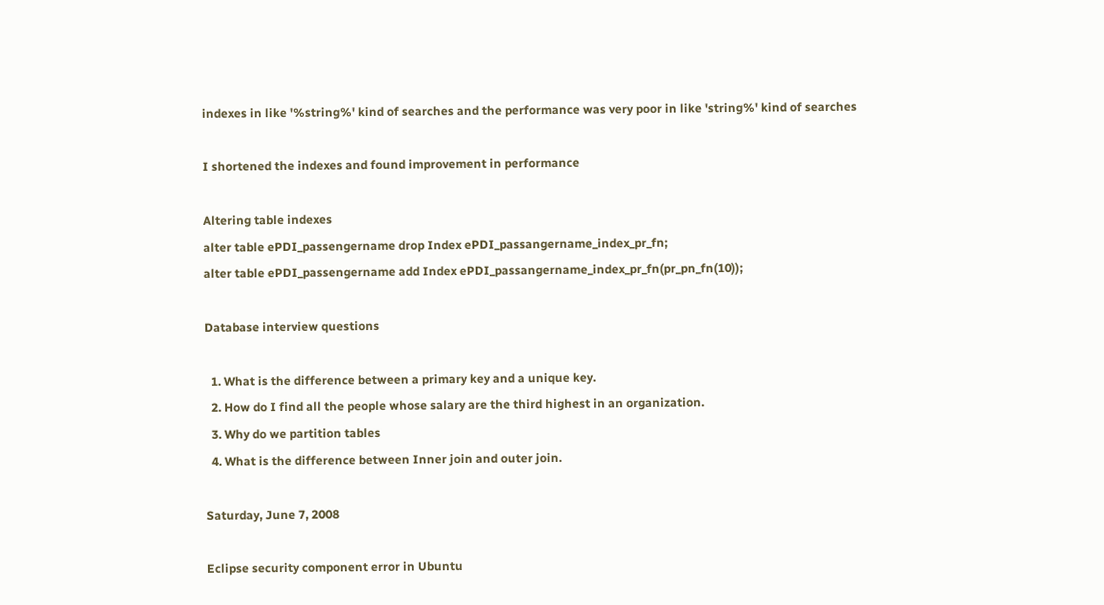indexes in like '%string%' kind of searches and the performance was very poor in like 'string%' kind of searches

I shortened the indexes and found improvement in performance

Altering table indexes
alter table ePDI_passengername drop Index ePDI_passangername_index_pr_fn;
alter table ePDI_passengername add Index ePDI_passangername_index_pr_fn(pr_pn_fn(10));

Database interview questions

  1. What is the difference between a primary key and a unique key.
  2. How do I find all the people whose salary are the third highest in an organization.
  3. Why do we partition tables
  4. What is the difference between Inner join and outer join.

Saturday, June 7, 2008

Eclipse security component error in Ubuntu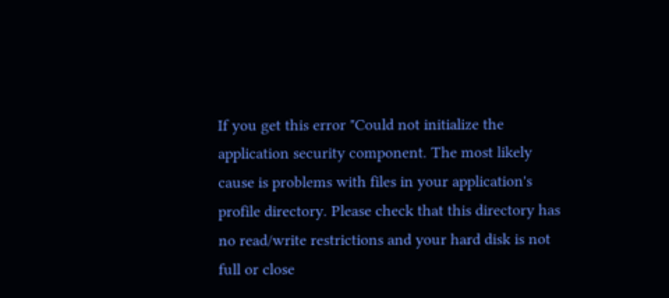If you get this error "Could not initialize the application security component. The most likely cause is problems with files in your application's profile directory. Please check that this directory has no read/write restrictions and your hard disk is not full or close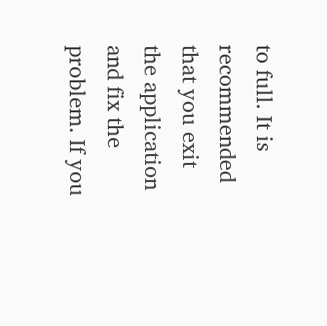to full. It is recommended that you exit the application and fix the problem. If you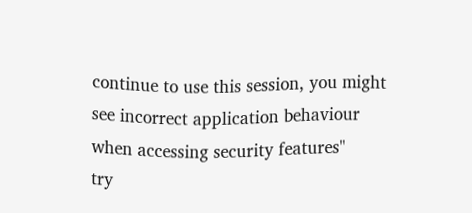continue to use this session, you might see incorrect application behaviour when accessing security features"
try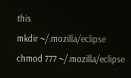this
mkdir ~/.mozilla/eclipse
chmod 777 ~/.mozilla/eclipse